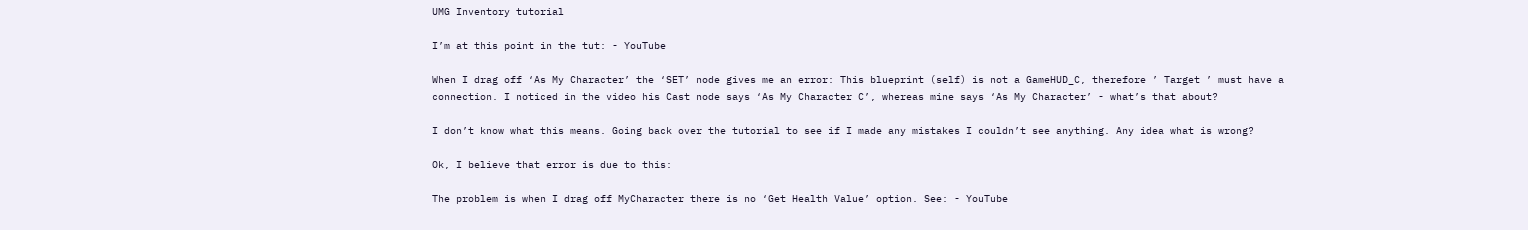UMG Inventory tutorial

I’m at this point in the tut: - YouTube

When I drag off ‘As My Character’ the ‘SET’ node gives me an error: This blueprint (self) is not a GameHUD_C, therefore ’ Target ’ must have a connection. I noticed in the video his Cast node says ‘As My Character C’, whereas mine says ‘As My Character’ - what’s that about?

I don’t know what this means. Going back over the tutorial to see if I made any mistakes I couldn’t see anything. Any idea what is wrong?

Ok, I believe that error is due to this:

The problem is when I drag off MyCharacter there is no ‘Get Health Value’ option. See: - YouTube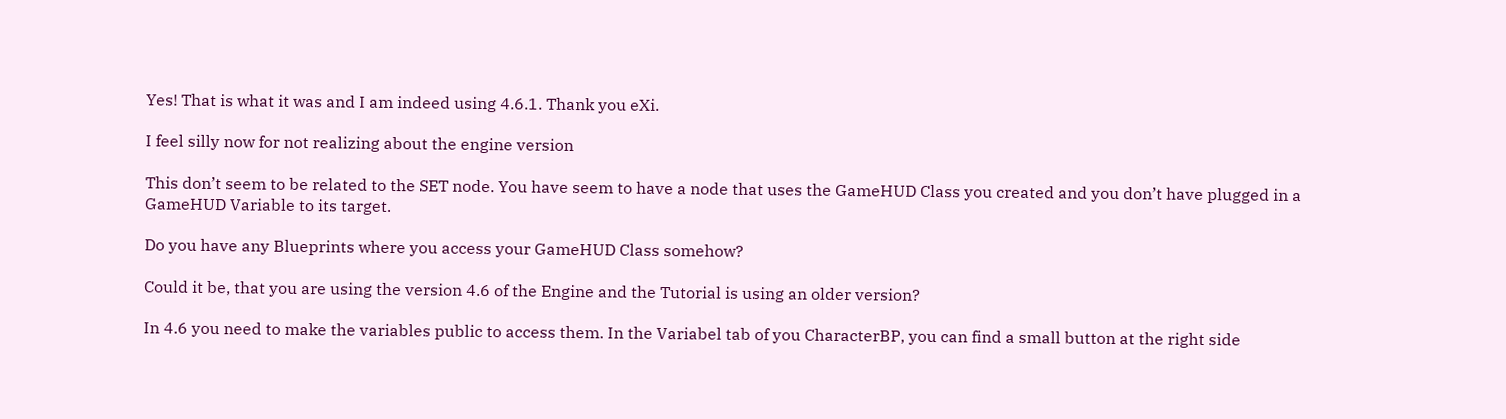Yes! That is what it was and I am indeed using 4.6.1. Thank you eXi.

I feel silly now for not realizing about the engine version

This don’t seem to be related to the SET node. You have seem to have a node that uses the GameHUD Class you created and you don’t have plugged in a GameHUD Variable to its target.

Do you have any Blueprints where you access your GameHUD Class somehow?

Could it be, that you are using the version 4.6 of the Engine and the Tutorial is using an older version?

In 4.6 you need to make the variables public to access them. In the Variabel tab of you CharacterBP, you can find a small button at the right side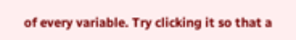of every variable. Try clicking it so that a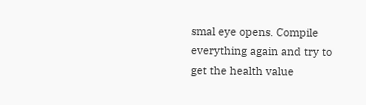smal eye opens. Compile everything again and try to get the health value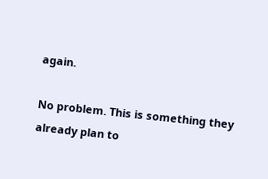again.

No problem. This is something they already plan to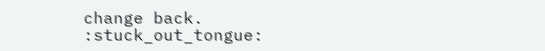change back. :stuck_out_tongue: